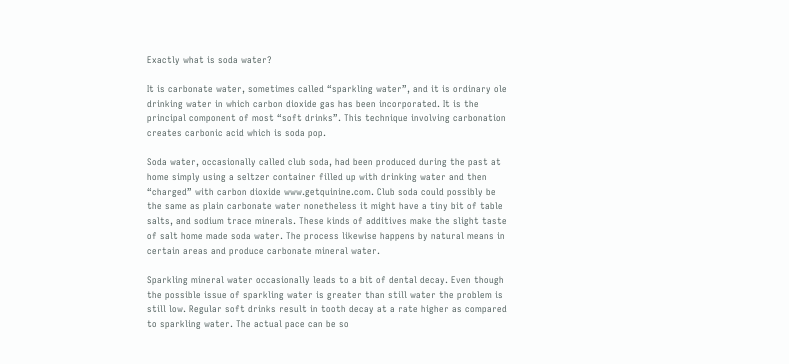Exactly what is soda water?

It is carbonate water, sometimes called “sparkling water”, and it is ordinary ole drinking water in which carbon dioxide gas has been incorporated. It is the principal component of most “soft drinks”. This technique involving carbonation creates carbonic acid which is soda pop.

Soda water, occasionally called club soda, had been produced during the past at home simply using a seltzer container filled up with drinking water and then “charged” with carbon dioxide www.getquinine.com. Club soda could possibly be the same as plain carbonate water nonetheless it might have a tiny bit of table salts, and sodium trace minerals. These kinds of additives make the slight taste of salt home made soda water. The process likewise happens by natural means in certain areas and produce carbonate mineral water.

Sparkling mineral water occasionally leads to a bit of dental decay. Even though the possible issue of sparkling water is greater than still water the problem is still low. Regular soft drinks result in tooth decay at a rate higher as compared to sparkling water. The actual pace can be so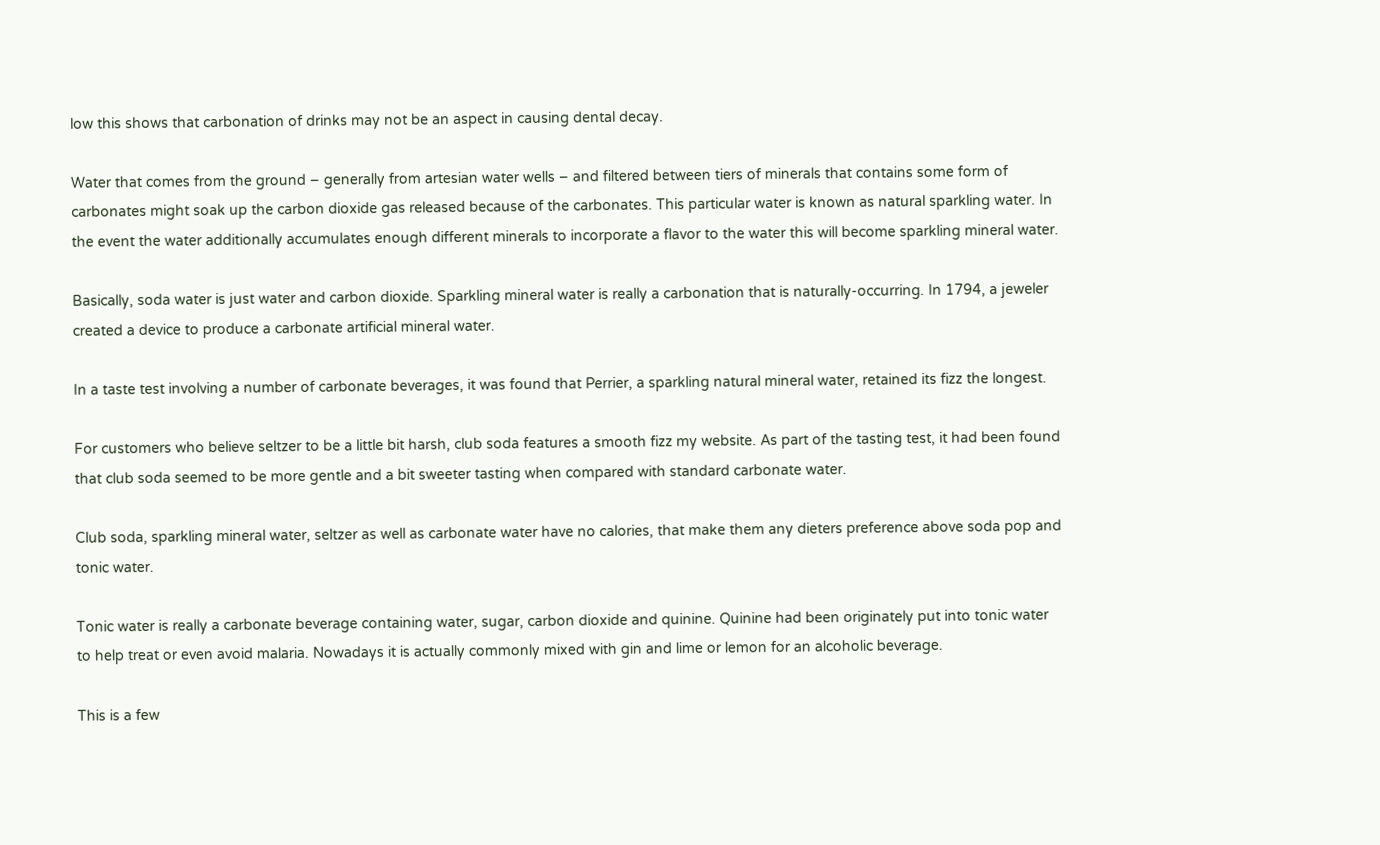low this shows that carbonation of drinks may not be an aspect in causing dental decay.

Water that comes from the ground – generally from artesian water wells – and filtered between tiers of minerals that contains some form of carbonates might soak up the carbon dioxide gas released because of the carbonates. This particular water is known as natural sparkling water. In the event the water additionally accumulates enough different minerals to incorporate a flavor to the water this will become sparkling mineral water.

Basically, soda water is just water and carbon dioxide. Sparkling mineral water is really a carbonation that is naturally-occurring. In 1794, a jeweler created a device to produce a carbonate artificial mineral water.

In a taste test involving a number of carbonate beverages, it was found that Perrier, a sparkling natural mineral water, retained its fizz the longest.

For customers who believe seltzer to be a little bit harsh, club soda features a smooth fizz my website. As part of the tasting test, it had been found that club soda seemed to be more gentle and a bit sweeter tasting when compared with standard carbonate water.

Club soda, sparkling mineral water, seltzer as well as carbonate water have no calories, that make them any dieters preference above soda pop and tonic water.

Tonic water is really a carbonate beverage containing water, sugar, carbon dioxide and quinine. Quinine had been originately put into tonic water to help treat or even avoid malaria. Nowadays it is actually commonly mixed with gin and lime or lemon for an alcoholic beverage.

This is a few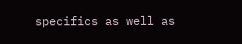specifics as well as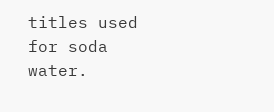titles used for soda water.